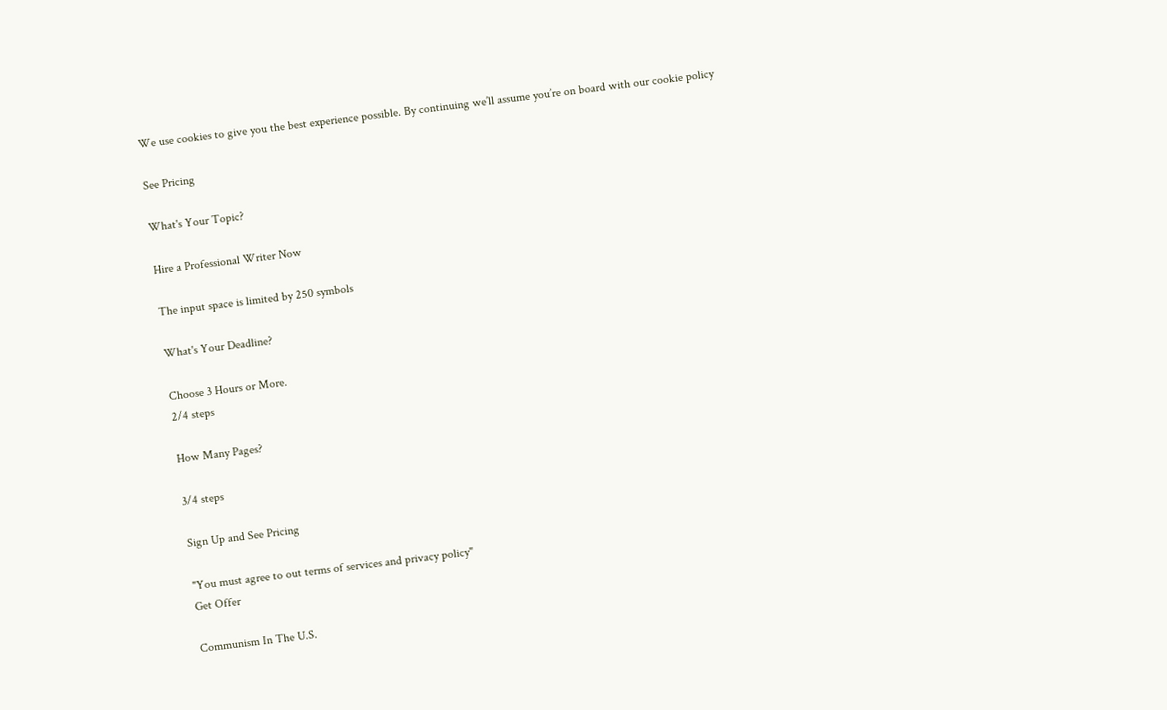We use cookies to give you the best experience possible. By continuing we’ll assume you’re on board with our cookie policy

See Pricing

What's Your Topic?

Hire a Professional Writer Now

The input space is limited by 250 symbols

What's Your Deadline?

Choose 3 Hours or More.
2/4 steps

How Many Pages?

3/4 steps

Sign Up and See Pricing

"You must agree to out terms of services and privacy policy"
Get Offer

Communism In The U.S.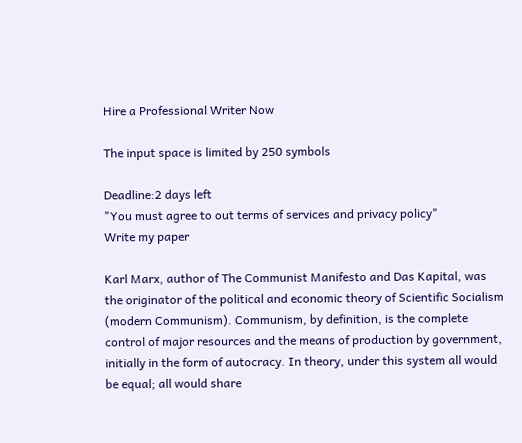Hire a Professional Writer Now

The input space is limited by 250 symbols

Deadline:2 days left
"You must agree to out terms of services and privacy policy"
Write my paper

Karl Marx, author of The Communist Manifesto and Das Kapital, was the originator of the political and economic theory of Scientific Socialism (modern Communism). Communism, by definition, is the complete control of major resources and the means of production by government, initially in the form of autocracy. In theory, under this system all would be equal; all would share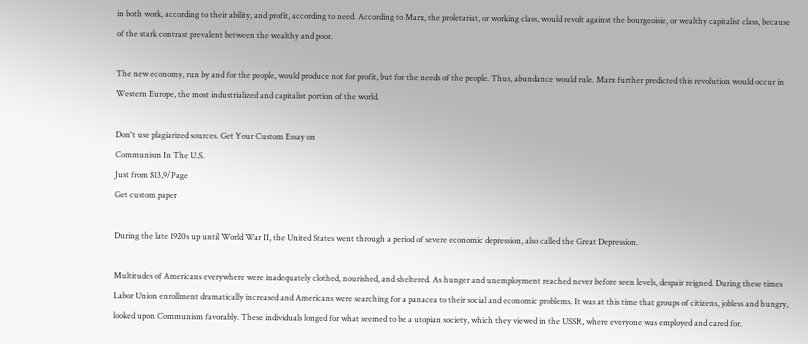in both work, according to their ability, and profit, according to need. According to Marx, the proletariat, or working class, would revolt against the bourgeoisie, or wealthy capitalist class, because of the stark contrast prevalent between the wealthy and poor.

The new economy, run by and for the people, would produce not for profit, but for the needs of the people. Thus, abundance would rule. Marx further predicted this revolution would occur in Western Europe, the most industrialized and capitalist portion of the world.

Don't use plagiarized sources. Get Your Custom Essay on
Communism In The U.S.
Just from $13,9/Page
Get custom paper

During the late 1920s up until World War II, the United States went through a period of severe economic depression, also called the Great Depression.

Multitudes of Americans everywhere were inadequately clothed, nourished, and sheltered. As hunger and unemployment reached never before seen levels, despair reigned. During these times Labor Union enrollment dramatically increased and Americans were searching for a panacea to their social and economic problems. It was at this time that groups of citizens, jobless and hungry, looked upon Communism favorably. These individuals longed for what seemed to be a utopian society, which they viewed in the USSR, where everyone was employed and cared for.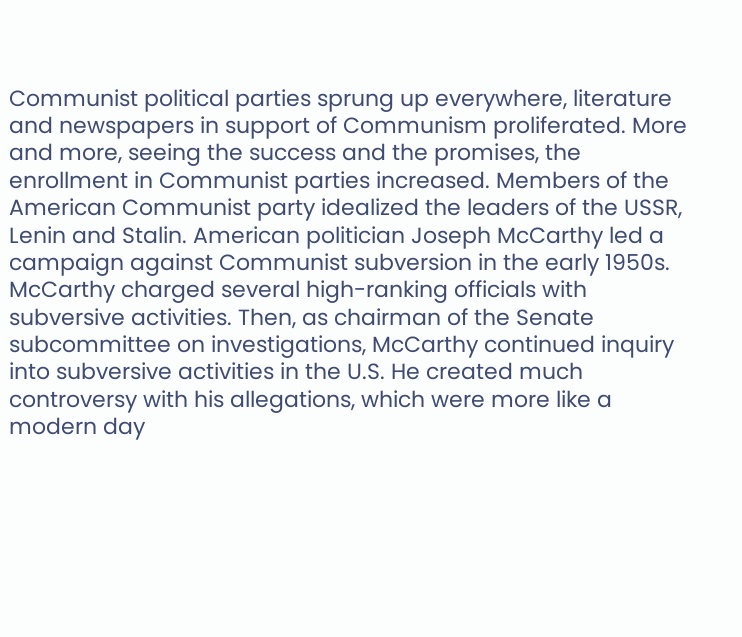Communist political parties sprung up everywhere, literature and newspapers in support of Communism proliferated. More and more, seeing the success and the promises, the enrollment in Communist parties increased. Members of the American Communist party idealized the leaders of the USSR, Lenin and Stalin. American politician Joseph McCarthy led a campaign against Communist subversion in the early 1950s. McCarthy charged several high-ranking officials with subversive activities. Then, as chairman of the Senate subcommittee on investigations, McCarthy continued inquiry into subversive activities in the U.S. He created much controversy with his allegations, which were more like a modern day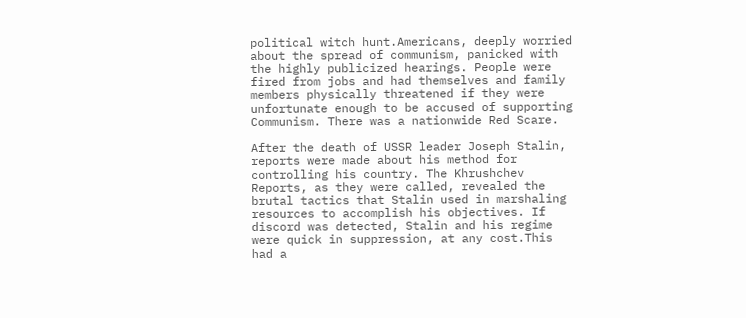political witch hunt.Americans, deeply worried about the spread of communism, panicked with the highly publicized hearings. People were fired from jobs and had themselves and family members physically threatened if they were unfortunate enough to be accused of supporting Communism. There was a nationwide Red Scare.

After the death of USSR leader Joseph Stalin, reports were made about his method for controlling his country. The Khrushchev Reports, as they were called, revealed the brutal tactics that Stalin used in marshaling resources to accomplish his objectives. If discord was detected, Stalin and his regime were quick in suppression, at any cost.This had a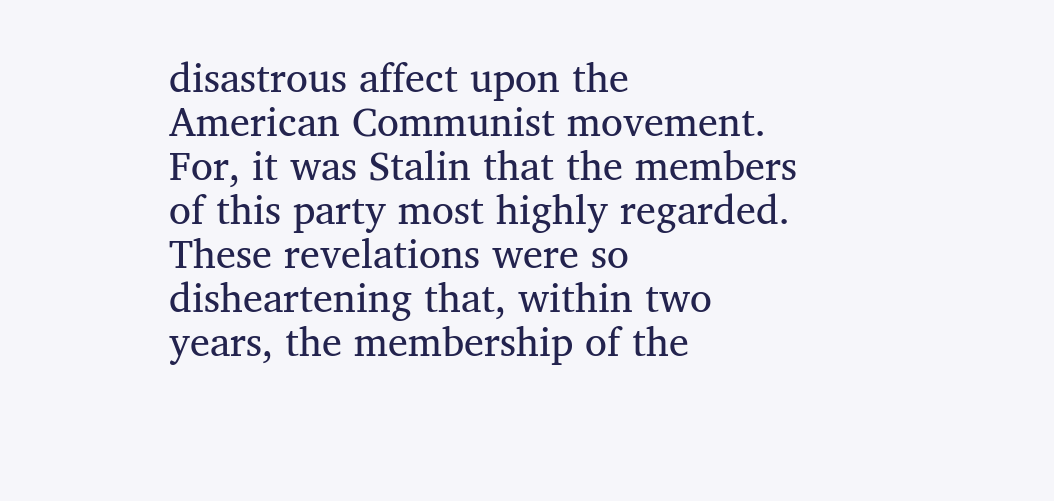disastrous affect upon the American Communist movement. For, it was Stalin that the members of this party most highly regarded. These revelations were so disheartening that, within two years, the membership of the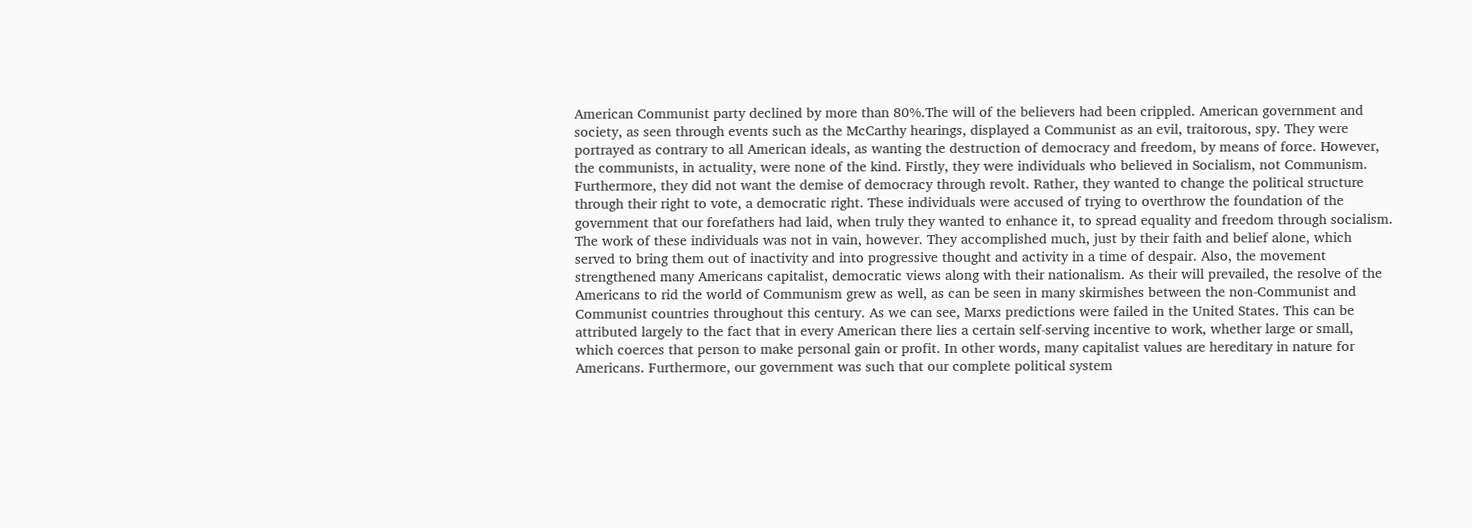American Communist party declined by more than 80%.The will of the believers had been crippled. American government and society, as seen through events such as the McCarthy hearings, displayed a Communist as an evil, traitorous, spy. They were portrayed as contrary to all American ideals, as wanting the destruction of democracy and freedom, by means of force. However, the communists, in actuality, were none of the kind. Firstly, they were individuals who believed in Socialism, not Communism. Furthermore, they did not want the demise of democracy through revolt. Rather, they wanted to change the political structure through their right to vote, a democratic right. These individuals were accused of trying to overthrow the foundation of the government that our forefathers had laid, when truly they wanted to enhance it, to spread equality and freedom through socialism. The work of these individuals was not in vain, however. They accomplished much, just by their faith and belief alone, which served to bring them out of inactivity and into progressive thought and activity in a time of despair. Also, the movement strengthened many Americans capitalist, democratic views along with their nationalism. As their will prevailed, the resolve of the Americans to rid the world of Communism grew as well, as can be seen in many skirmishes between the non-Communist and Communist countries throughout this century. As we can see, Marxs predictions were failed in the United States. This can be attributed largely to the fact that in every American there lies a certain self-serving incentive to work, whether large or small, which coerces that person to make personal gain or profit. In other words, many capitalist values are hereditary in nature for Americans. Furthermore, our government was such that our complete political system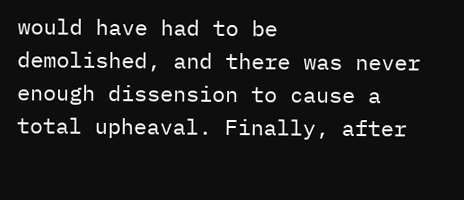would have had to be demolished, and there was never enough dissension to cause a total upheaval. Finally, after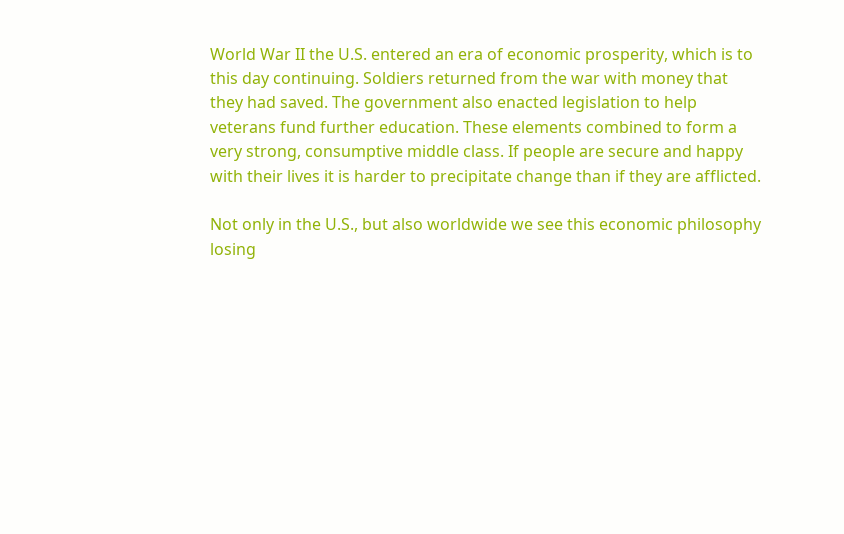World War II the U.S. entered an era of economic prosperity, which is to this day continuing. Soldiers returned from the war with money that they had saved. The government also enacted legislation to help veterans fund further education. These elements combined to form a very strong, consumptive middle class. If people are secure and happy with their lives it is harder to precipitate change than if they are afflicted.

Not only in the U.S., but also worldwide we see this economic philosophy losing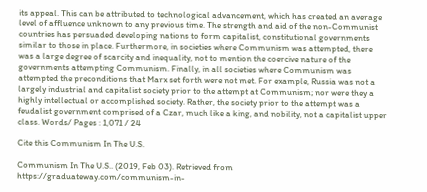its appeal. This can be attributed to technological advancement, which has created an average level of affluence unknown to any previous time. The strength and aid of the non-Communist countries has persuaded developing nations to form capitalist, constitutional governments similar to those in place. Furthermore, in societies where Communism was attempted, there was a large degree of scarcity and inequality, not to mention the coercive nature of the governments attempting Communism. Finally, in all societies where Communism was attempted the preconditions that Marx set forth were not met. For example, Russia was not a largely industrial and capitalist society prior to the attempt at Communism; nor were they a highly intellectual or accomplished society. Rather, the society prior to the attempt was a feudalist government comprised of a Czar, much like a king, and nobility, not a capitalist upper class. Words/ Pages : 1,071 / 24

Cite this Communism In The U.S.

Communism In The U.S.. (2019, Feb 03). Retrieved from https://graduateway.com/communism-in-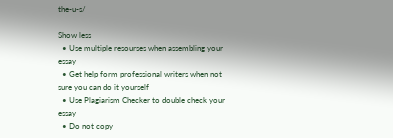the-u-s/

Show less
  • Use multiple resourses when assembling your essay
  • Get help form professional writers when not sure you can do it yourself
  • Use Plagiarism Checker to double check your essay
  • Do not copy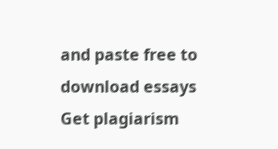and paste free to download essays
Get plagiarism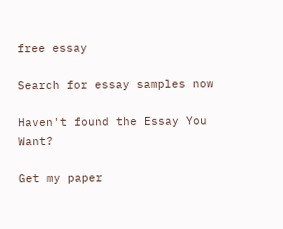free essay

Search for essay samples now

Haven't found the Essay You Want?

Get my paper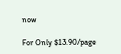now

For Only $13.90/page